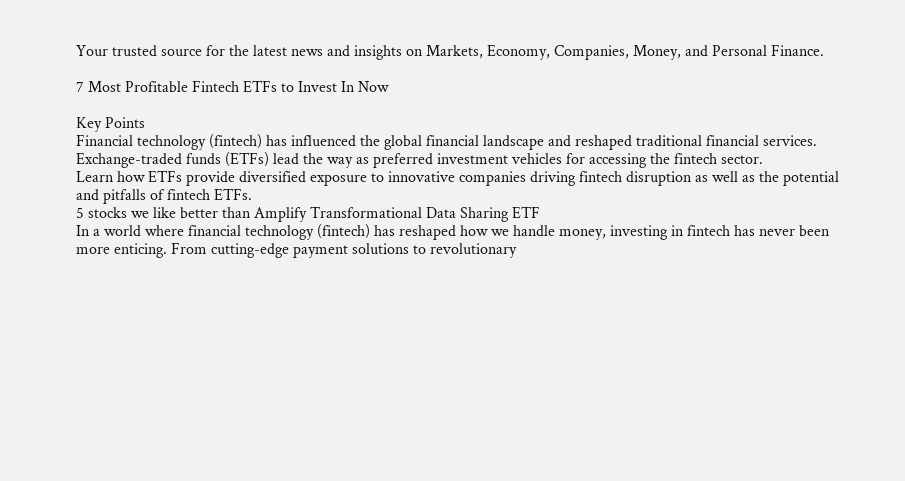Your trusted source for the latest news and insights on Markets, Economy, Companies, Money, and Personal Finance.

7 Most Profitable Fintech ETFs to Invest In Now

Key Points
Financial technology (fintech) has influenced the global financial landscape and reshaped traditional financial services.
Exchange-traded funds (ETFs) lead the way as preferred investment vehicles for accessing the fintech sector.
Learn how ETFs provide diversified exposure to innovative companies driving fintech disruption as well as the potential and pitfalls of fintech ETFs.
5 stocks we like better than Amplify Transformational Data Sharing ETF
In a world where financial technology (fintech) has reshaped how we handle money, investing in fintech has never been more enticing. From cutting-edge payment solutions to revolutionary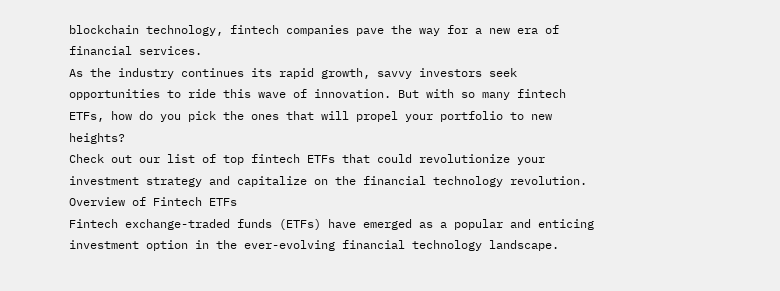blockchain technology, fintech companies pave the way for a new era of financial services.
As the industry continues its rapid growth, savvy investors seek opportunities to ride this wave of innovation. But with so many fintech ETFs, how do you pick the ones that will propel your portfolio to new heights?
Check out our list of top fintech ETFs that could revolutionize your investment strategy and capitalize on the financial technology revolution.
Overview of Fintech ETFs
Fintech exchange-traded funds (ETFs) have emerged as a popular and enticing investment option in the ever-evolving financial technology landscape.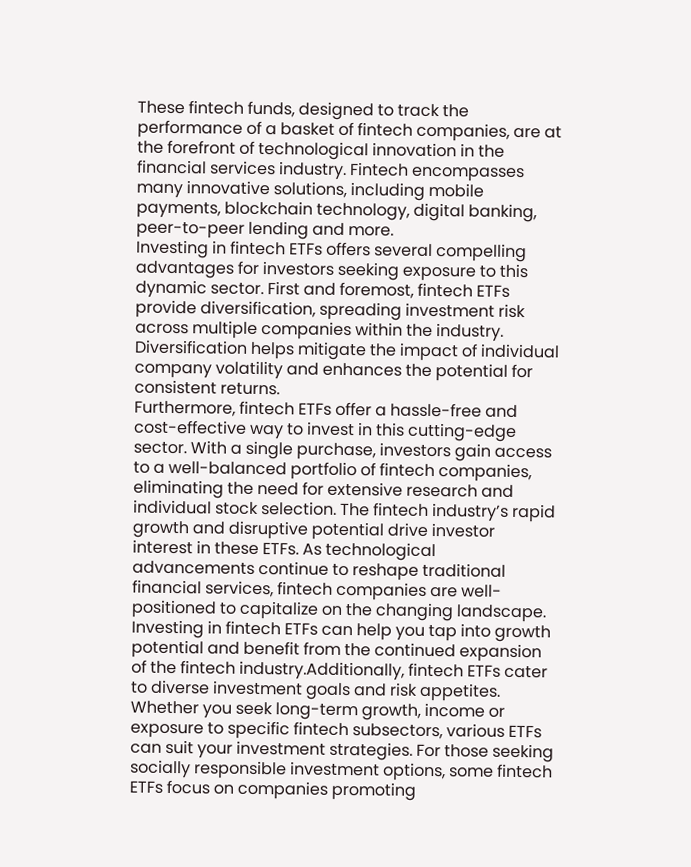These fintech funds, designed to track the performance of a basket of fintech companies, are at the forefront of technological innovation in the financial services industry. Fintech encompasses many innovative solutions, including mobile payments, blockchain technology, digital banking, peer-to-peer lending and more.
Investing in fintech ETFs offers several compelling advantages for investors seeking exposure to this dynamic sector. First and foremost, fintech ETFs provide diversification, spreading investment risk across multiple companies within the industry. Diversification helps mitigate the impact of individual company volatility and enhances the potential for consistent returns.
Furthermore, fintech ETFs offer a hassle-free and cost-effective way to invest in this cutting-edge sector. With a single purchase, investors gain access to a well-balanced portfolio of fintech companies, eliminating the need for extensive research and individual stock selection. The fintech industry’s rapid growth and disruptive potential drive investor interest in these ETFs. As technological advancements continue to reshape traditional financial services, fintech companies are well-positioned to capitalize on the changing landscape. Investing in fintech ETFs can help you tap into growth potential and benefit from the continued expansion of the fintech industry.Additionally, fintech ETFs cater to diverse investment goals and risk appetites. Whether you seek long-term growth, income or exposure to specific fintech subsectors, various ETFs can suit your investment strategies. For those seeking socially responsible investment options, some fintech ETFs focus on companies promoting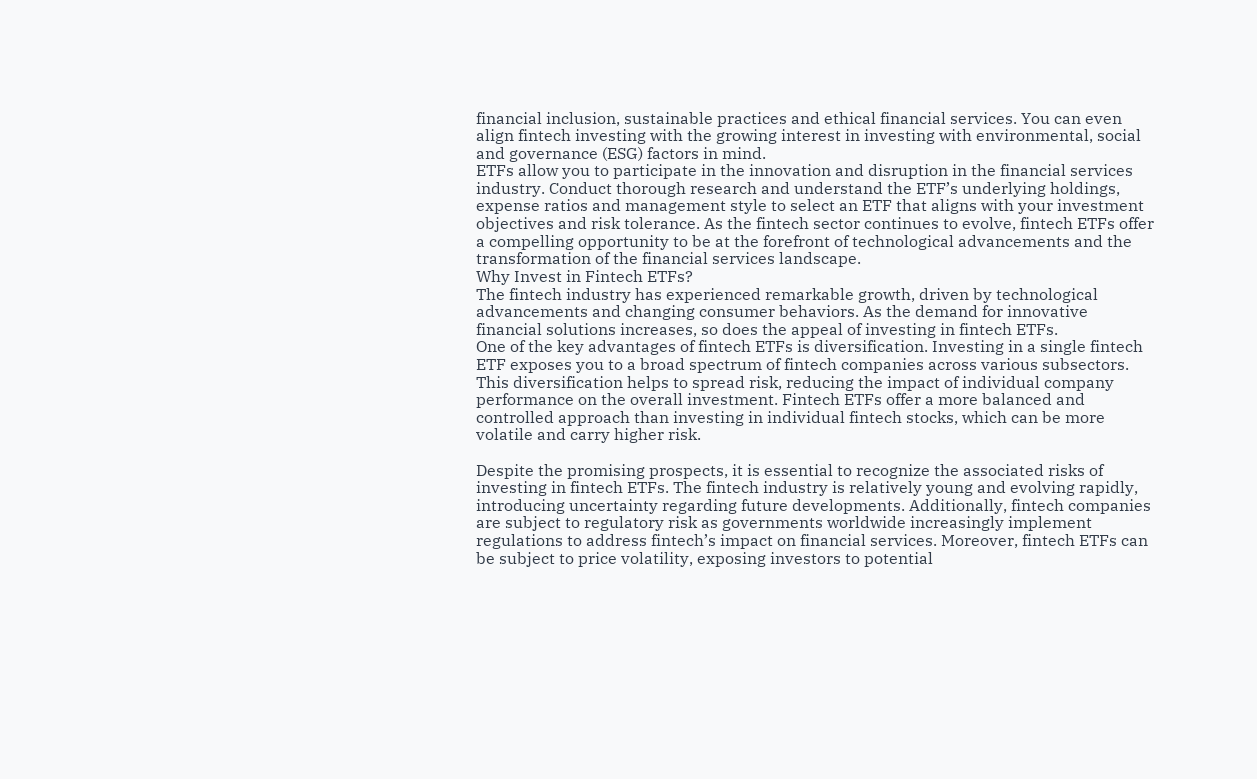financial inclusion, sustainable practices and ethical financial services. You can even align fintech investing with the growing interest in investing with environmental, social and governance (ESG) factors in mind.
ETFs allow you to participate in the innovation and disruption in the financial services industry. Conduct thorough research and understand the ETF’s underlying holdings, expense ratios and management style to select an ETF that aligns with your investment objectives and risk tolerance. As the fintech sector continues to evolve, fintech ETFs offer a compelling opportunity to be at the forefront of technological advancements and the transformation of the financial services landscape.
Why Invest in Fintech ETFs?
The fintech industry has experienced remarkable growth, driven by technological advancements and changing consumer behaviors. As the demand for innovative financial solutions increases, so does the appeal of investing in fintech ETFs.
One of the key advantages of fintech ETFs is diversification. Investing in a single fintech ETF exposes you to a broad spectrum of fintech companies across various subsectors. This diversification helps to spread risk, reducing the impact of individual company performance on the overall investment. Fintech ETFs offer a more balanced and controlled approach than investing in individual fintech stocks, which can be more volatile and carry higher risk.

Despite the promising prospects, it is essential to recognize the associated risks of investing in fintech ETFs. The fintech industry is relatively young and evolving rapidly, introducing uncertainty regarding future developments. Additionally, fintech companies are subject to regulatory risk as governments worldwide increasingly implement regulations to address fintech’s impact on financial services. Moreover, fintech ETFs can be subject to price volatility, exposing investors to potential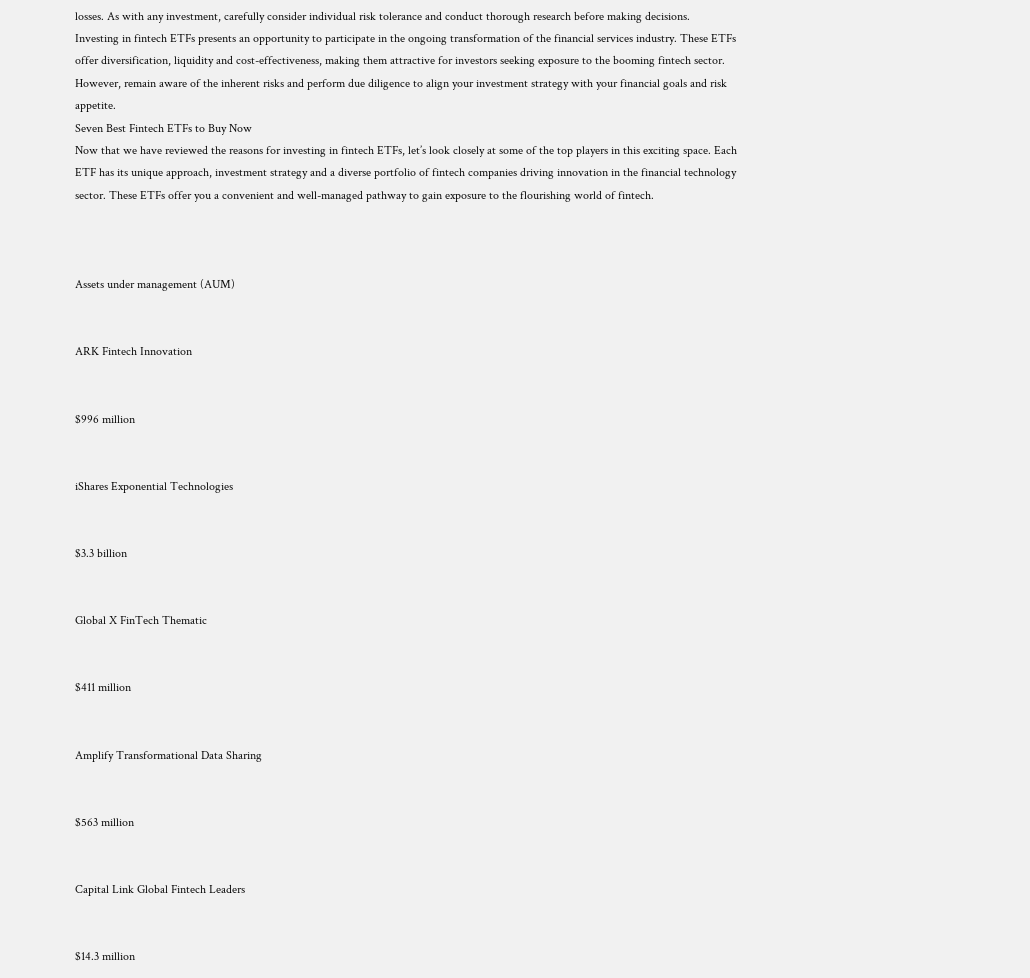losses. As with any investment, carefully consider individual risk tolerance and conduct thorough research before making decisions.
Investing in fintech ETFs presents an opportunity to participate in the ongoing transformation of the financial services industry. These ETFs offer diversification, liquidity and cost-effectiveness, making them attractive for investors seeking exposure to the booming fintech sector. However, remain aware of the inherent risks and perform due diligence to align your investment strategy with your financial goals and risk appetite.
Seven Best Fintech ETFs to Buy Now
Now that we have reviewed the reasons for investing in fintech ETFs, let’s look closely at some of the top players in this exciting space. Each ETF has its unique approach, investment strategy and a diverse portfolio of fintech companies driving innovation in the financial technology sector. These ETFs offer you a convenient and well-managed pathway to gain exposure to the flourishing world of fintech.



Assets under management (AUM)


ARK Fintech Innovation


$996 million


iShares Exponential Technologies


$3.3 billion


Global X FinTech Thematic


$411 million


Amplify Transformational Data Sharing


$563 million


Capital Link Global Fintech Leaders


$14.3 million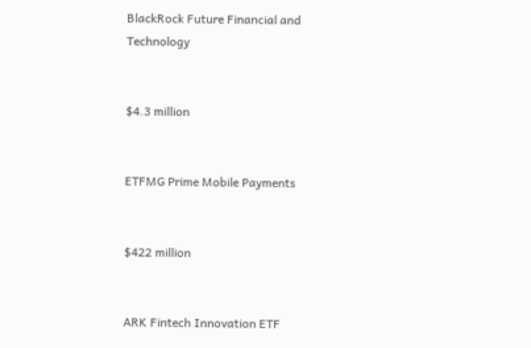BlackRock Future Financial and Technology


$4.3 million


ETFMG Prime Mobile Payments


$422 million


ARK Fintech Innovation ETF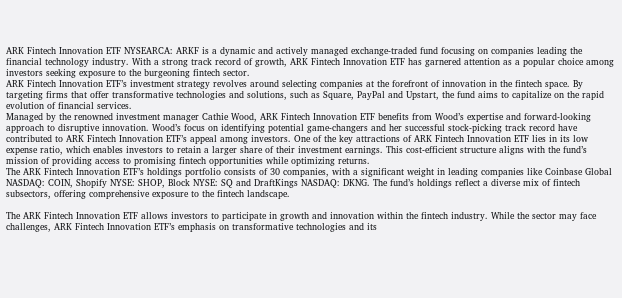ARK Fintech Innovation ETF NYSEARCA: ARKF is a dynamic and actively managed exchange-traded fund focusing on companies leading the financial technology industry. With a strong track record of growth, ARK Fintech Innovation ETF has garnered attention as a popular choice among investors seeking exposure to the burgeoning fintech sector.
ARK Fintech Innovation ETF’s investment strategy revolves around selecting companies at the forefront of innovation in the fintech space. By targeting firms that offer transformative technologies and solutions, such as Square, PayPal and Upstart, the fund aims to capitalize on the rapid evolution of financial services.
Managed by the renowned investment manager Cathie Wood, ARK Fintech Innovation ETF benefits from Wood’s expertise and forward-looking approach to disruptive innovation. Wood’s focus on identifying potential game-changers and her successful stock-picking track record have contributed to ARK Fintech Innovation ETF’s appeal among investors. One of the key attractions of ARK Fintech Innovation ETF lies in its low expense ratio, which enables investors to retain a larger share of their investment earnings. This cost-efficient structure aligns with the fund’s mission of providing access to promising fintech opportunities while optimizing returns.
The ARK Fintech Innovation ETF’s holdings portfolio consists of 30 companies, with a significant weight in leading companies like Coinbase Global NASDAQ: COIN, Shopify NYSE: SHOP, Block NYSE: SQ and DraftKings NASDAQ: DKNG. The fund’s holdings reflect a diverse mix of fintech subsectors, offering comprehensive exposure to the fintech landscape.

The ARK Fintech Innovation ETF allows investors to participate in growth and innovation within the fintech industry. While the sector may face challenges, ARK Fintech Innovation ETF’s emphasis on transformative technologies and its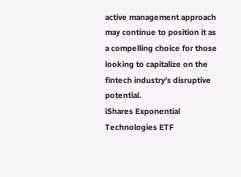active management approach may continue to position it as a compelling choice for those looking to capitalize on the fintech industry’s disruptive potential.
iShares Exponential Technologies ETF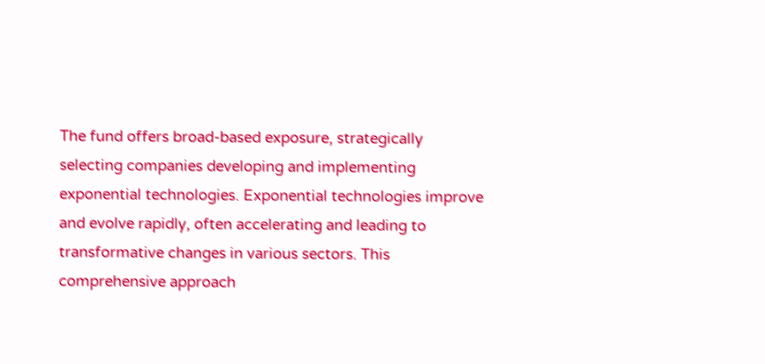The fund offers broad-based exposure, strategically selecting companies developing and implementing exponential technologies. Exponential technologies improve and evolve rapidly, often accelerating and leading to transformative changes in various sectors. This comprehensive approach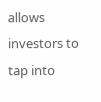allows investors to tap into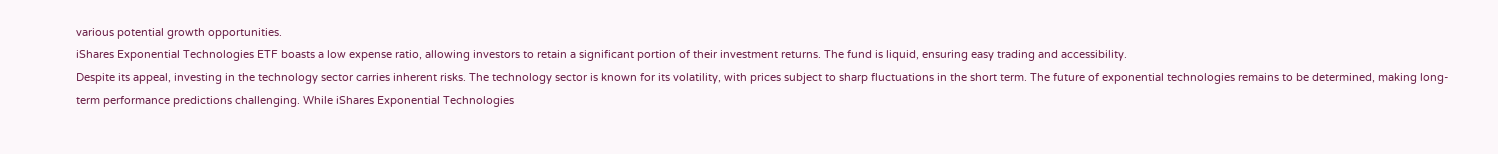various potential growth opportunities.
iShares Exponential Technologies ETF boasts a low expense ratio, allowing investors to retain a significant portion of their investment returns. The fund is liquid, ensuring easy trading and accessibility.
Despite its appeal, investing in the technology sector carries inherent risks. The technology sector is known for its volatility, with prices subject to sharp fluctuations in the short term. The future of exponential technologies remains to be determined, making long-term performance predictions challenging. While iShares Exponential Technologies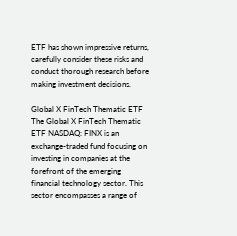ETF has shown impressive returns, carefully consider these risks and conduct thorough research before making investment decisions.

Global X FinTech Thematic ETF
The Global X FinTech Thematic ETF NASDAQ: FINX is an exchange-traded fund focusing on investing in companies at the forefront of the emerging financial technology sector. This sector encompasses a range of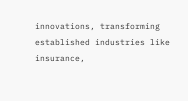innovations, transforming established industries like insurance,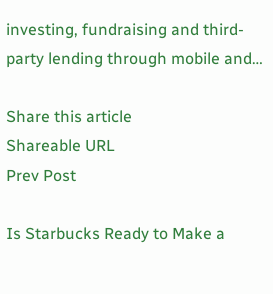investing, fundraising and third-party lending through mobile and…

Share this article
Shareable URL
Prev Post

Is Starbucks Ready to Make a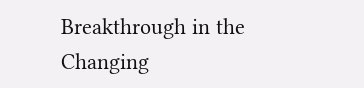Breakthrough in the Changing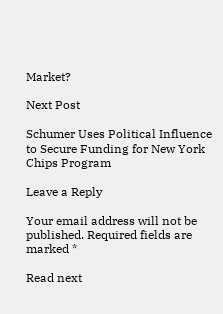Market?

Next Post

Schumer Uses Political Influence to Secure Funding for New York Chips Program

Leave a Reply

Your email address will not be published. Required fields are marked *

Read next